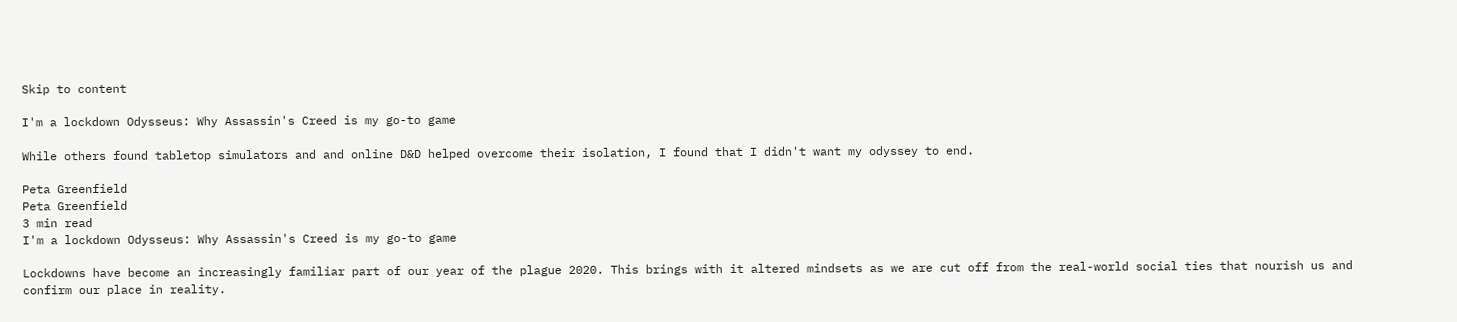Skip to content

I'm a lockdown Odysseus: Why Assassin's Creed is my go-to game

While others found tabletop simulators and and online D&D helped overcome their isolation, I found that I didn't want my odyssey to end.

Peta Greenfield
Peta Greenfield
3 min read
I'm a lockdown Odysseus: Why Assassin's Creed is my go-to game

Lockdowns have become an increasingly familiar part of our year of the plague 2020. This brings with it altered mindsets as we are cut off from the real-world social ties that nourish us and confirm our place in reality.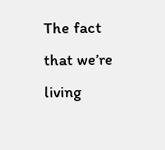The fact that we’re living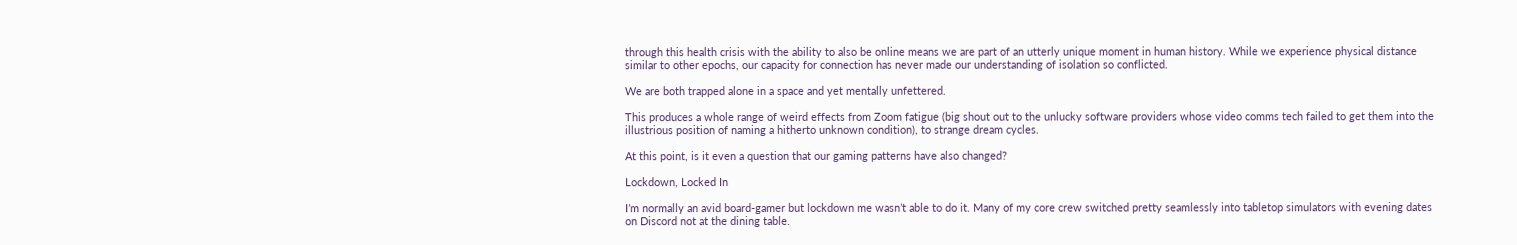through this health crisis with the ability to also be online means we are part of an utterly unique moment in human history. While we experience physical distance similar to other epochs, our capacity for connection has never made our understanding of isolation so conflicted.

We are both trapped alone in a space and yet mentally unfettered.

This produces a whole range of weird effects from Zoom fatigue (big shout out to the unlucky software providers whose video comms tech failed to get them into the illustrious position of naming a hitherto unknown condition), to strange dream cycles.

At this point, is it even a question that our gaming patterns have also changed?

Lockdown, Locked In

I’m normally an avid board-gamer but lockdown me wasn’t able to do it. Many of my core crew switched pretty seamlessly into tabletop simulators with evening dates on Discord not at the dining table.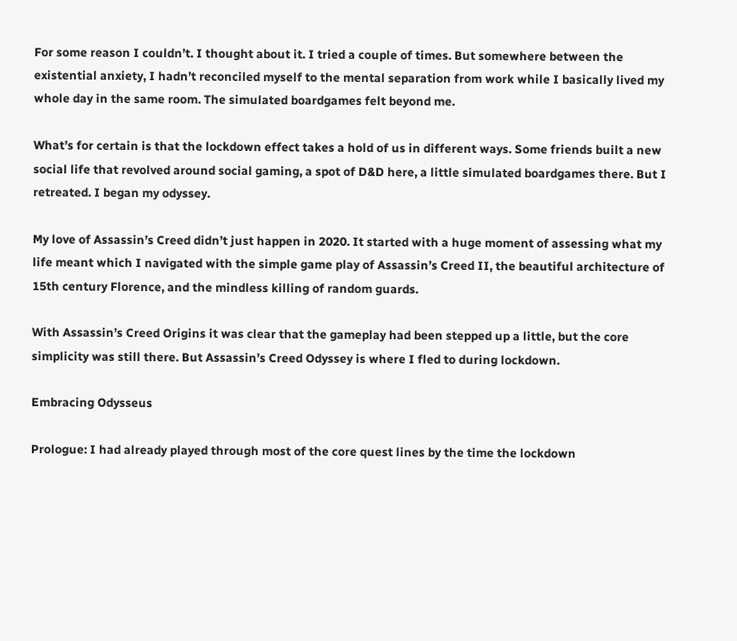For some reason I couldn’t. I thought about it. I tried a couple of times. But somewhere between the existential anxiety, I hadn’t reconciled myself to the mental separation from work while I basically lived my whole day in the same room. The simulated boardgames felt beyond me.

What’s for certain is that the lockdown effect takes a hold of us in different ways. Some friends built a new social life that revolved around social gaming, a spot of D&D here, a little simulated boardgames there. But I retreated. I began my odyssey.

My love of Assassin’s Creed didn’t just happen in 2020. It started with a huge moment of assessing what my life meant which I navigated with the simple game play of Assassin’s Creed II, the beautiful architecture of 15th century Florence, and the mindless killing of random guards.

With Assassin’s Creed Origins it was clear that the gameplay had been stepped up a little, but the core simplicity was still there. But Assassin’s Creed Odyssey is where I fled to during lockdown.

Embracing Odysseus

Prologue: I had already played through most of the core quest lines by the time the lockdown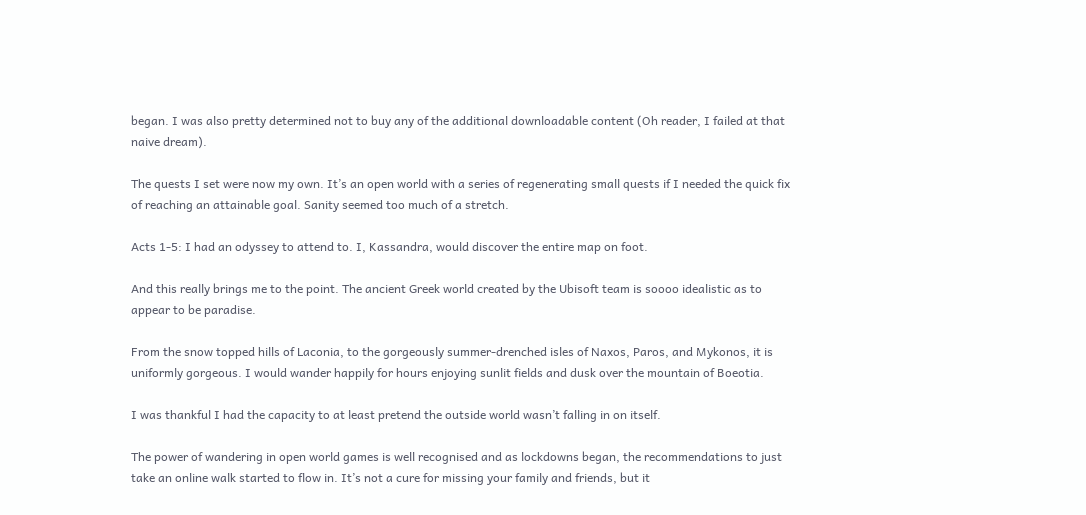began. I was also pretty determined not to buy any of the additional downloadable content (Oh reader, I failed at that naive dream).

The quests I set were now my own. It’s an open world with a series of regenerating small quests if I needed the quick fix of reaching an attainable goal. Sanity seemed too much of a stretch.

Acts 1-5: I had an odyssey to attend to. I, Kassandra, would discover the entire map on foot.

And this really brings me to the point. The ancient Greek world created by the Ubisoft team is soooo idealistic as to appear to be paradise.

From the snow topped hills of Laconia, to the gorgeously summer-drenched isles of Naxos, Paros, and Mykonos, it is uniformly gorgeous. I would wander happily for hours enjoying sunlit fields and dusk over the mountain of Boeotia.

I was thankful I had the capacity to at least pretend the outside world wasn’t falling in on itself.

The power of wandering in open world games is well recognised and as lockdowns began, the recommendations to just take an online walk started to flow in. It’s not a cure for missing your family and friends, but it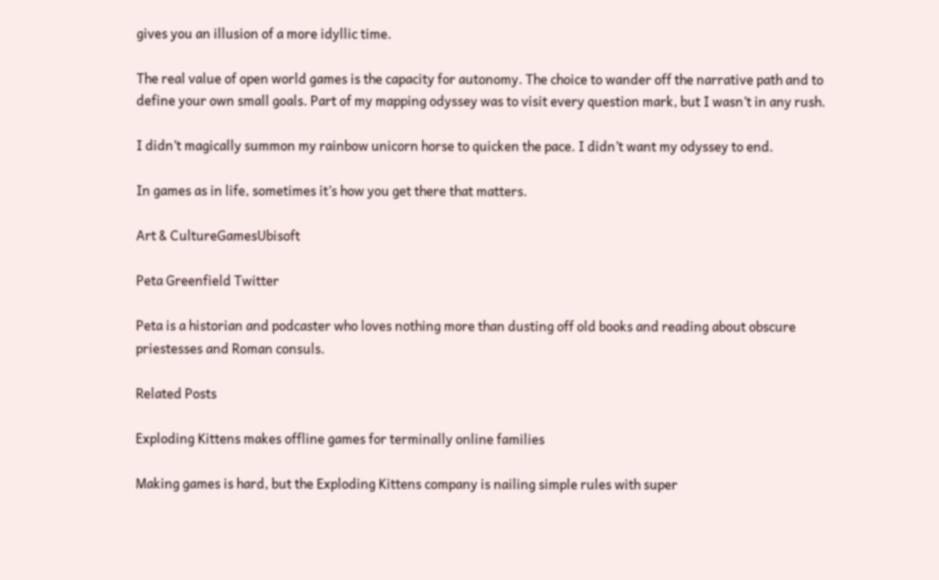gives you an illusion of a more idyllic time.

The real value of open world games is the capacity for autonomy. The choice to wander off the narrative path and to define your own small goals. Part of my mapping odyssey was to visit every question mark, but I wasn’t in any rush.

I didn’t magically summon my rainbow unicorn horse to quicken the pace. I didn’t want my odyssey to end.

In games as in life, sometimes it’s how you get there that matters.

Art & CultureGamesUbisoft

Peta Greenfield Twitter

Peta is a historian and podcaster who loves nothing more than dusting off old books and reading about obscure priestesses and Roman consuls.

Related Posts

Exploding Kittens makes offline games for terminally online families

Making games is hard, but the Exploding Kittens company is nailing simple rules with super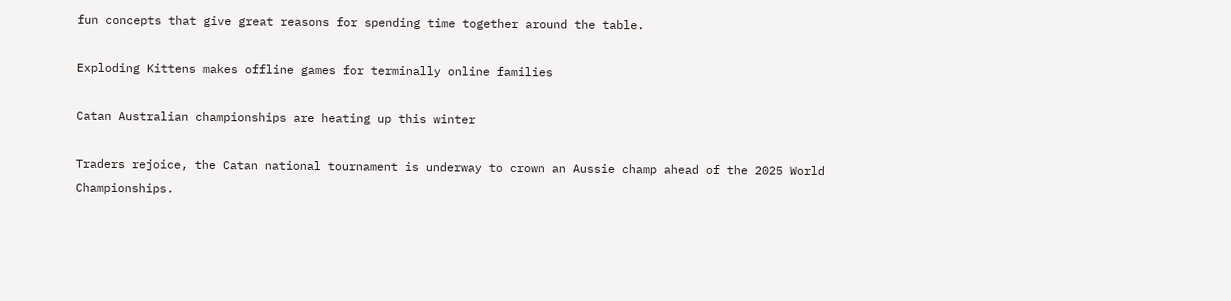fun concepts that give great reasons for spending time together around the table.

Exploding Kittens makes offline games for terminally online families

Catan Australian championships are heating up this winter

Traders rejoice, the Catan national tournament is underway to crown an Aussie champ ahead of the 2025 World Championships.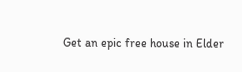Get an epic free house in Elder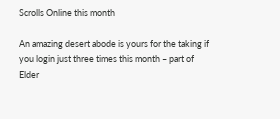Scrolls Online this month

An amazing desert abode is yours for the taking if you login just three times this month – part of Elder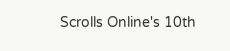Scrolls Online's 10th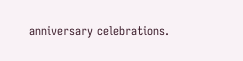anniversary celebrations.